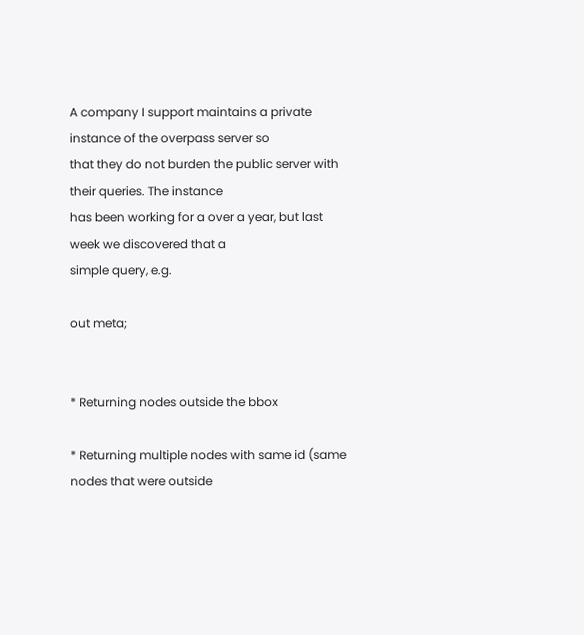A company I support maintains a private instance of the overpass server so
that they do not burden the public server with their queries. The instance
has been working for a over a year, but last week we discovered that a
simple query, e.g.

out meta;


* Returning nodes outside the bbox

* Returning multiple nodes with same id (same nodes that were outside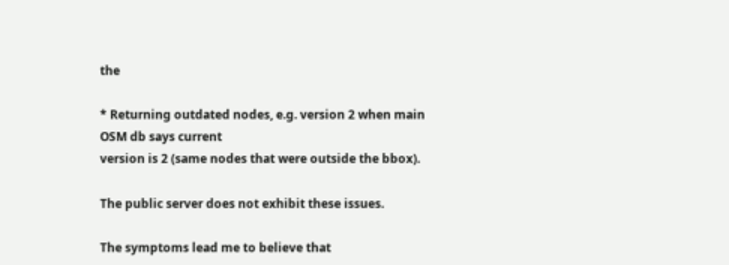the

* Returning outdated nodes, e.g. version 2 when main OSM db says current
version is 2 (same nodes that were outside the bbox).

The public server does not exhibit these issues.

The symptoms lead me to believe that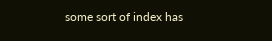some sort of index has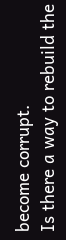become corrupt.
Is there a way to rebuild the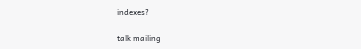indexes?

talk mailing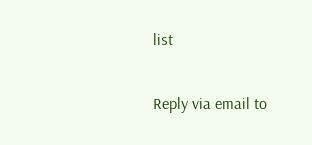list

Reply via email to